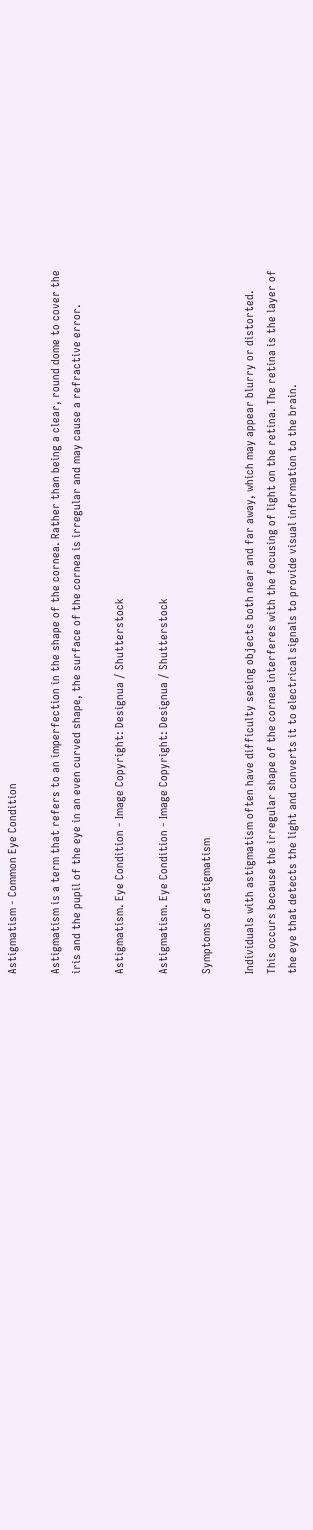Astigmatism - Common Eye Condition

Astigmatism is a term that refers to an imperfection in the shape of the cornea. Rather than being a clear, round dome to cover the iris and the pupil of the eye in an even curved shape, the surface of the cornea is irregular and may cause a refractive error.

Astigmatism. Eye Condition - Image Copyright: Designua / Shutterstock

Astigmatism. Eye Condition - Image Copyright: Designua / Shutterstock

Symptoms of astigmatism

Individuals with astigmatism often have difficulty seeing objects both near and far away, which may appear blurry or distorted. This occurs because the irregular shape of the cornea interferes with the focusing of light on the retina. The retina is the layer of the eye that detects the light and converts it to electrical signals to provide visual information to the brain.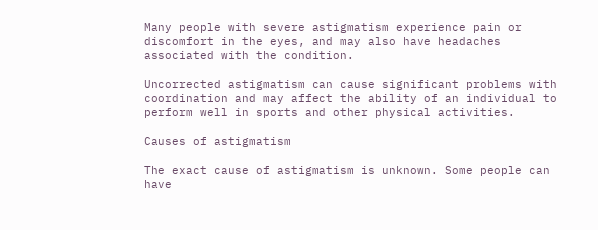Many people with severe astigmatism experience pain or discomfort in the eyes, and may also have headaches associated with the condition.

Uncorrected astigmatism can cause significant problems with coordination and may affect the ability of an individual to perform well in sports and other physical activities.

Causes of astigmatism

The exact cause of astigmatism is unknown. Some people can have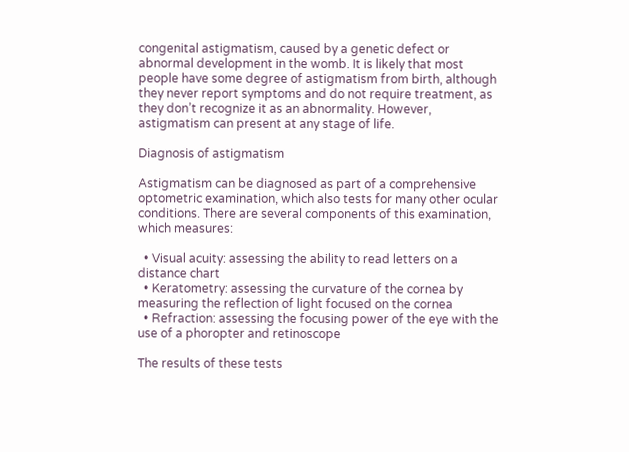congenital astigmatism, caused by a genetic defect or abnormal development in the womb. It is likely that most people have some degree of astigmatism from birth, although they never report symptoms and do not require treatment, as they don’t recognize it as an abnormality. However, astigmatism can present at any stage of life.

Diagnosis of astigmatism

Astigmatism can be diagnosed as part of a comprehensive optometric examination, which also tests for many other ocular conditions. There are several components of this examination, which measures:

  • Visual acuity: assessing the ability to read letters on a distance chart
  • Keratometry: assessing the curvature of the cornea by measuring the reflection of light focused on the cornea
  • Refraction: assessing the focusing power of the eye with the use of a phoropter and retinoscope

The results of these tests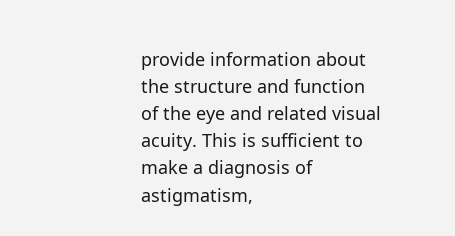provide information about the structure and function of the eye and related visual acuity. This is sufficient to make a diagnosis of astigmatism,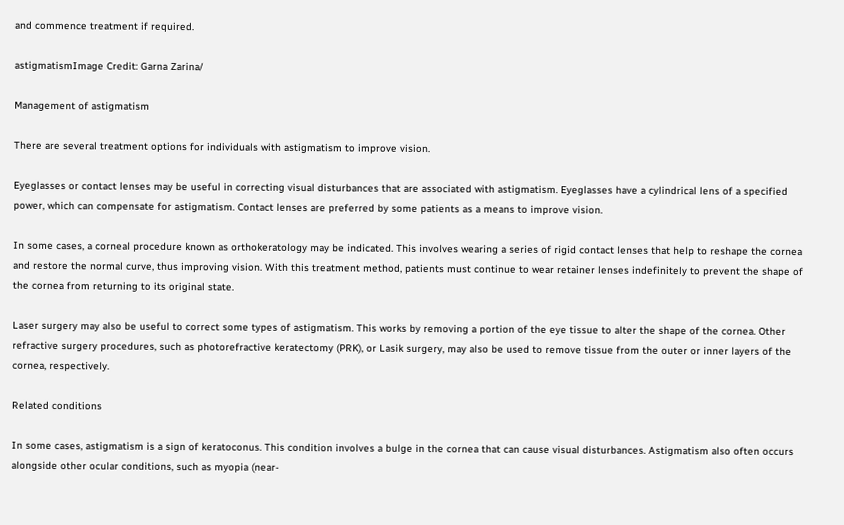and commence treatment if required.

astigmatismImage Credit: Garna Zarina/

Management of astigmatism

There are several treatment options for individuals with astigmatism to improve vision.

Eyeglasses or contact lenses may be useful in correcting visual disturbances that are associated with astigmatism. Eyeglasses have a cylindrical lens of a specified power, which can compensate for astigmatism. Contact lenses are preferred by some patients as a means to improve vision.

In some cases, a corneal procedure known as orthokeratology may be indicated. This involves wearing a series of rigid contact lenses that help to reshape the cornea and restore the normal curve, thus improving vision. With this treatment method, patients must continue to wear retainer lenses indefinitely to prevent the shape of the cornea from returning to its original state.

Laser surgery may also be useful to correct some types of astigmatism. This works by removing a portion of the eye tissue to alter the shape of the cornea. Other refractive surgery procedures, such as photorefractive keratectomy (PRK), or Lasik surgery, may also be used to remove tissue from the outer or inner layers of the cornea, respectively.

Related conditions

In some cases, astigmatism is a sign of keratoconus. This condition involves a bulge in the cornea that can cause visual disturbances. Astigmatism also often occurs alongside other ocular conditions, such as myopia (near-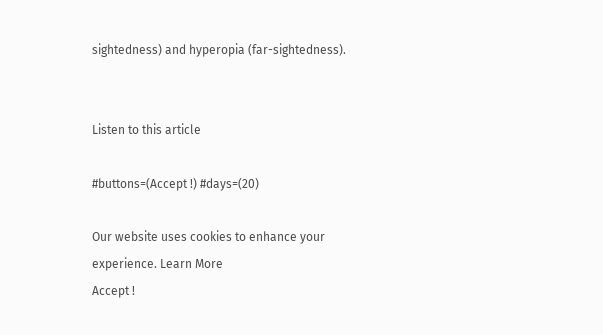sightedness) and hyperopia (far-sightedness).


Listen to this article

#buttons=(Accept !) #days=(20)

Our website uses cookies to enhance your experience. Learn More
Accept !